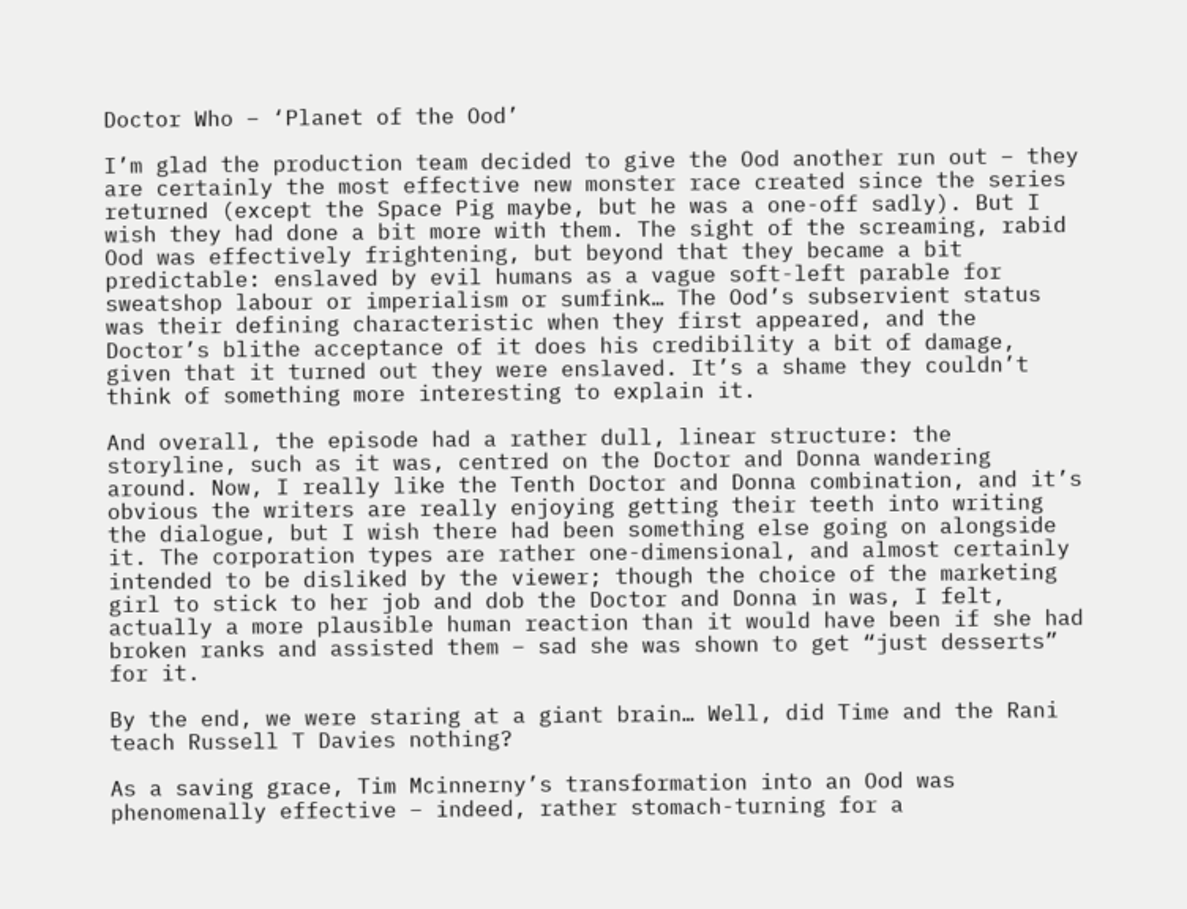Doctor Who – ‘Planet of the Ood’

I’m glad the production team decided to give the Ood another run out – they are certainly the most effective new monster race created since the series returned (except the Space Pig maybe, but he was a one-off sadly). But I wish they had done a bit more with them. The sight of the screaming, rabid Ood was effectively frightening, but beyond that they became a bit predictable: enslaved by evil humans as a vague soft-left parable for sweatshop labour or imperialism or sumfink… The Ood’s subservient status was their defining characteristic when they first appeared, and the Doctor’s blithe acceptance of it does his credibility a bit of damage, given that it turned out they were enslaved. It’s a shame they couldn’t think of something more interesting to explain it.

And overall, the episode had a rather dull, linear structure: the storyline, such as it was, centred on the Doctor and Donna wandering around. Now, I really like the Tenth Doctor and Donna combination, and it’s obvious the writers are really enjoying getting their teeth into writing the dialogue, but I wish there had been something else going on alongside it. The corporation types are rather one-dimensional, and almost certainly intended to be disliked by the viewer; though the choice of the marketing girl to stick to her job and dob the Doctor and Donna in was, I felt, actually a more plausible human reaction than it would have been if she had broken ranks and assisted them – sad she was shown to get “just desserts” for it.

By the end, we were staring at a giant brain… Well, did Time and the Rani teach Russell T Davies nothing?

As a saving grace, Tim Mcinnerny’s transformation into an Ood was phenomenally effective – indeed, rather stomach-turning for a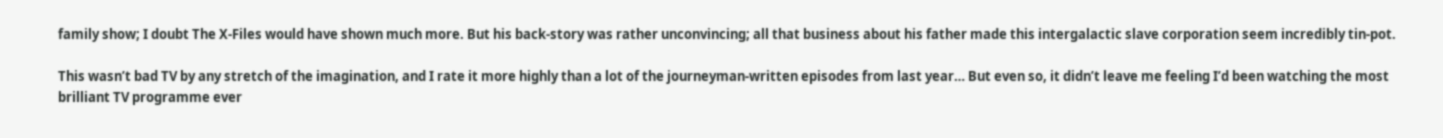family show; I doubt The X-Files would have shown much more. But his back-story was rather unconvincing; all that business about his father made this intergalactic slave corporation seem incredibly tin-pot.

This wasn’t bad TV by any stretch of the imagination, and I rate it more highly than a lot of the journeyman-written episodes from last year… But even so, it didn’t leave me feeling I’d been watching the most brilliant TV programme ever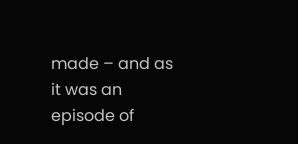made – and as it was an episode of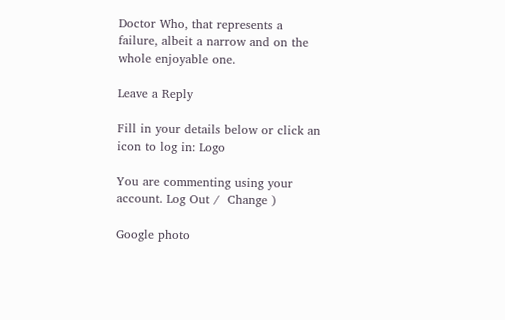Doctor Who, that represents a failure, albeit a narrow and on the whole enjoyable one.

Leave a Reply

Fill in your details below or click an icon to log in: Logo

You are commenting using your account. Log Out /  Change )

Google photo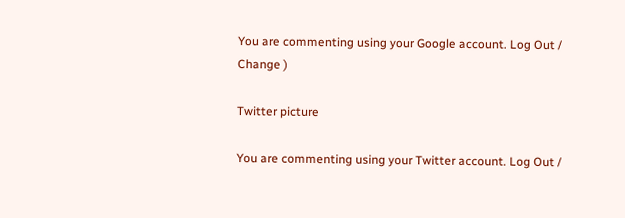You are commenting using your Google account. Log Out /  Change )

Twitter picture

You are commenting using your Twitter account. Log Out /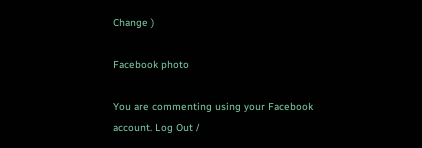Change )

Facebook photo

You are commenting using your Facebook account. Log Out /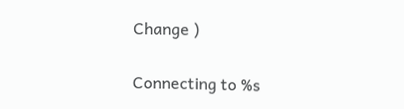Change )

Connecting to %s